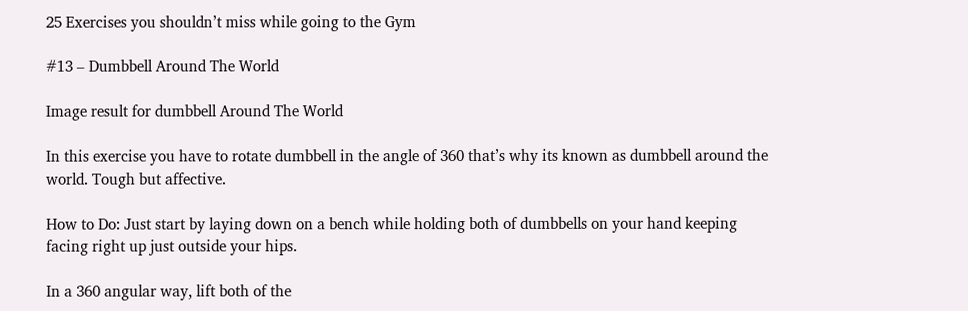25 Exercises you shouldn’t miss while going to the Gym

#13 – Dumbbell Around The World

Image result for dumbbell Around The World

In this exercise you have to rotate dumbbell in the angle of 360 that’s why its known as dumbbell around the world. Tough but affective.

How to Do: Just start by laying down on a bench while holding both of dumbbells on your hand keeping facing right up just outside your hips.

In a 360 angular way, lift both of the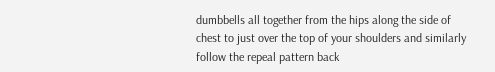dumbbells all together from the hips along the side of chest to just over the top of your shoulders and similarly follow the repeal pattern back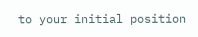to your initial position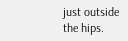just outside the hips.